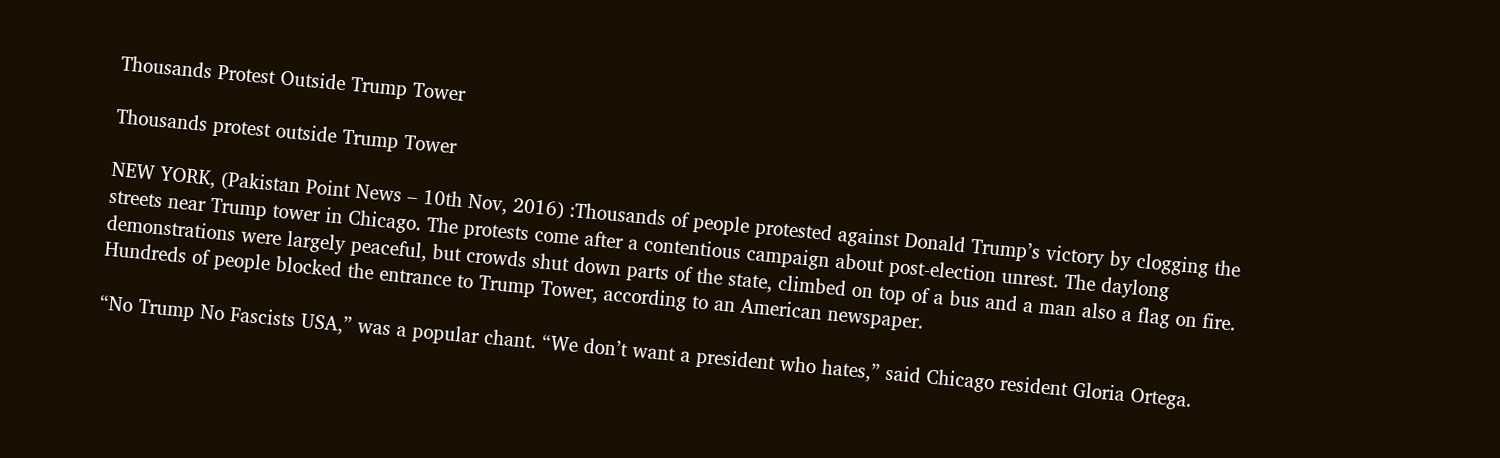Thousands Protest Outside Trump Tower

Thousands protest outside Trump Tower

NEW YORK, (Pakistan Point News – 10th Nov, 2016) :Thousands of people protested against Donald Trump’s victory by clogging the streets near Trump tower in Chicago. The protests come after a contentious campaign about post-election unrest. The daylong demonstrations were largely peaceful, but crowds shut down parts of the state, climbed on top of a bus and a man also a flag on fire. Hundreds of people blocked the entrance to Trump Tower, according to an American newspaper.

“No Trump No Fascists USA,” was a popular chant. “We don’t want a president who hates,” said Chicago resident Gloria Ortega.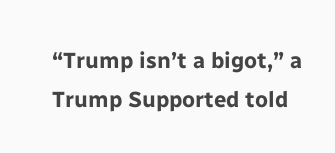“Trump isn’t a bigot,” a Trump Supported told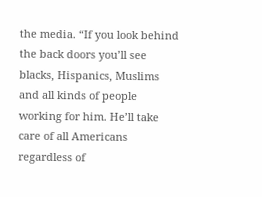the media. “If you look behind the back doors you’ll see blacks, Hispanics, Muslims and all kinds of people working for him. He’ll take care of all Americans regardless of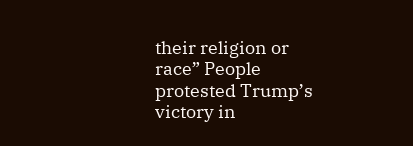their religion or race” People protested Trump’s victory in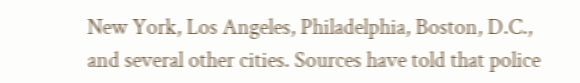New York, Los Angeles, Philadelphia, Boston, D.C., and several other cities. Sources have told that police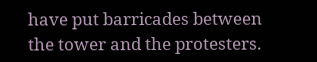have put barricades between the tower and the protesters.